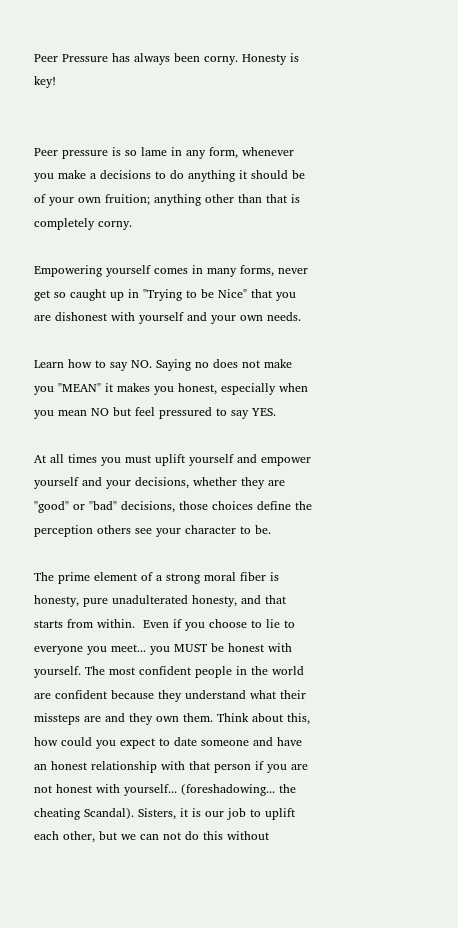Peer Pressure has always been corny. Honesty is key!


Peer pressure is so lame in any form, whenever you make a decisions to do anything it should be of your own fruition; anything other than that is completely corny.

Empowering yourself comes in many forms, never get so caught up in "Trying to be Nice" that you are dishonest with yourself and your own needs.

Learn how to say NO. Saying no does not make you "MEAN" it makes you honest, especially when you mean NO but feel pressured to say YES.

At all times you must uplift yourself and empower yourself and your decisions, whether they are "good" or "bad" decisions, those choices define the perception others see your character to be.

The prime element of a strong moral fiber is honesty, pure unadulterated honesty, and that starts from within.  Even if you choose to lie to everyone you meet... you MUST be honest with yourself. The most confident people in the world are confident because they understand what their missteps are and they own them. Think about this, how could you expect to date someone and have an honest relationship with that person if you are not honest with yourself... (foreshadowing... the cheating Scandal). Sisters, it is our job to uplift each other, but we can not do this without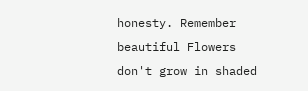honesty. Remember beautiful Flowers don't grow in shaded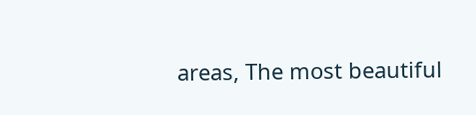areas, The most beautiful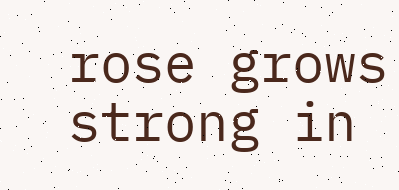rose grows strong in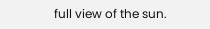full view of the sun.